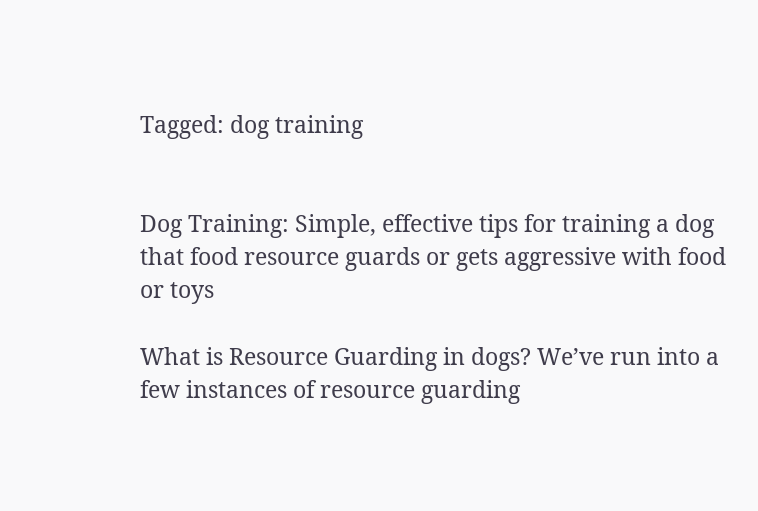Tagged: dog training


Dog Training: Simple, effective tips for training a dog that food resource guards or gets aggressive with food or toys

What is Resource Guarding in dogs? We’ve run into a few instances of resource guarding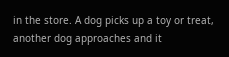in the store. A dog picks up a toy or treat, another dog approaches and it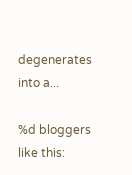degenerates into a...

%d bloggers like this: